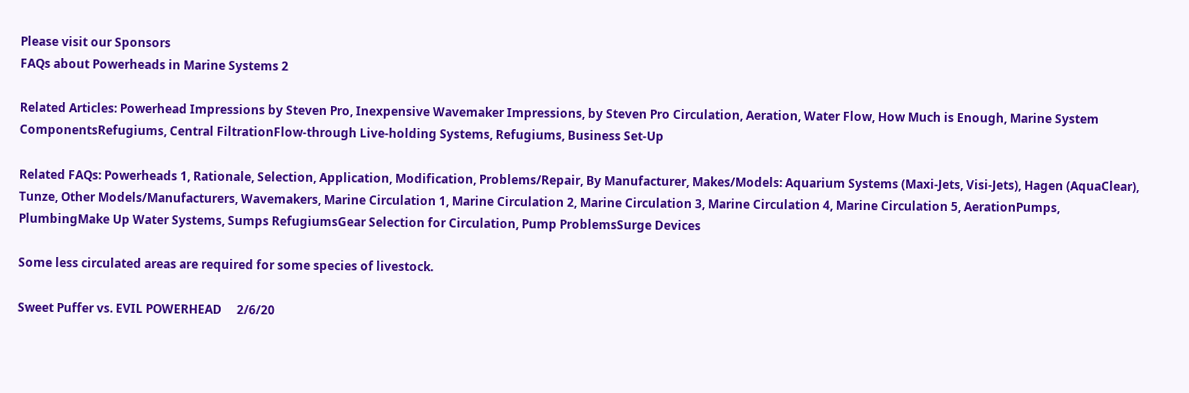Please visit our Sponsors
FAQs about Powerheads in Marine Systems 2

Related Articles: Powerhead Impressions by Steven Pro, Inexpensive Wavemaker Impressions, by Steven Pro Circulation, Aeration, Water Flow, How Much is Enough, Marine System ComponentsRefugiums, Central FiltrationFlow-through Live-holding Systems, Refugiums, Business Set-Up

Related FAQs: Powerheads 1, Rationale, Selection, Application, Modification, Problems/Repair, By Manufacturer, Makes/Models: Aquarium Systems (Maxi-Jets, Visi-Jets), Hagen (AquaClear), Tunze, Other Models/Manufacturers, Wavemakers, Marine Circulation 1, Marine Circulation 2, Marine Circulation 3, Marine Circulation 4, Marine Circulation 5, AerationPumps, PlumbingMake Up Water Systems, Sumps RefugiumsGear Selection for Circulation, Pump ProblemsSurge Devices

Some less circulated areas are required for some species of livestock.

Sweet Puffer vs. EVIL POWERHEAD     2/6/20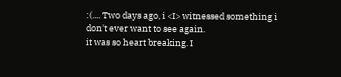:(.... Two days ago, i <I> witnessed something i don't ever want to see again.
it was so heart breaking. I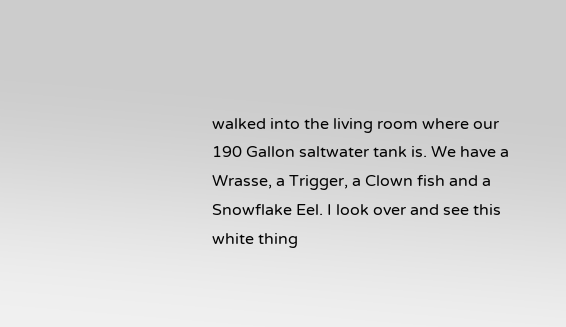walked into the living room where our 190 Gallon saltwater tank is. We have a Wrasse, a Trigger, a Clown fish and a Snowflake Eel. I look over and see this white thing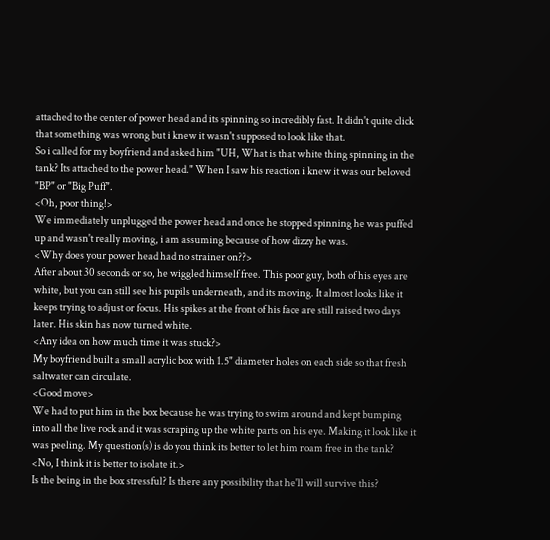attached to the center of power head and its spinning so incredibly fast. It didn't quite click that something was wrong but i knew it wasn't supposed to look like that.
So i called for my boyfriend and asked him "UH, What is that white thing spinning in the tank? Its attached to the power head." When I saw his reaction i knew it was our beloved "BP" or "Big Puff".
<Oh, poor thing!>
We immediately unplugged the power head and once he stopped spinning he was puffed up and wasn't really moving, i am assuming because of how dizzy he was.
<Why does your power head had no strainer on??>
After about 30 seconds or so, he wiggled himself free. This poor guy, both of his eyes are white, but you can still see his pupils underneath, and its moving. It almost looks like it keeps trying to adjust or focus. His spikes at the front of his face are still raised two days later. His skin has now turned white.
<Any idea on how much time it was stuck?>
My boyfriend built a small acrylic box with 1.5" diameter holes on each side so that fresh saltwater can circulate.
<Good move>
We had to put him in the box because he was trying to swim around and kept bumping into all the live rock and it was scraping up the white parts on his eye. Making it look like it was peeling. My question(s) is do you think its better to let him roam free in the tank?
<No, I think it is better to isolate it.>
Is the being in the box stressful? Is there any possibility that he'll will survive this?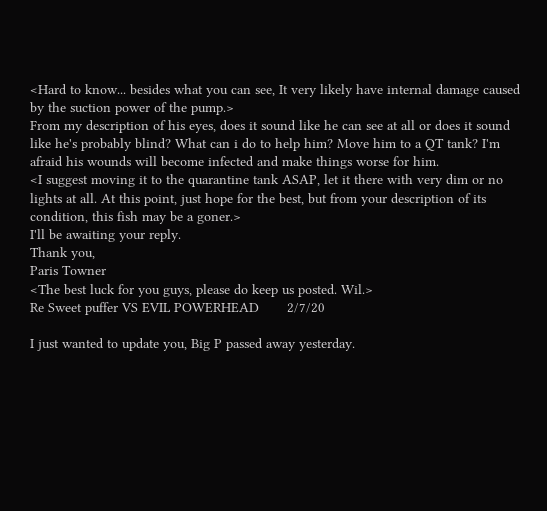<Hard to know... besides what you can see, It very likely have internal damage caused by the suction power of the pump.>
From my description of his eyes, does it sound like he can see at all or does it sound like he's probably blind? What can i do to help him? Move him to a QT tank? I'm afraid his wounds will become infected and make things worse for him.
<I suggest moving it to the quarantine tank ASAP, let it there with very dim or no lights at all. At this point, just hope for the best, but from your description of its condition, this fish may be a goner.>
I'll be awaiting your reply.
Thank you,
Paris Towner
<The best luck for you guys, please do keep us posted. Wil.>
Re Sweet puffer VS EVIL POWERHEAD       2/7/20

I just wanted to update you, Big P passed away yesterday.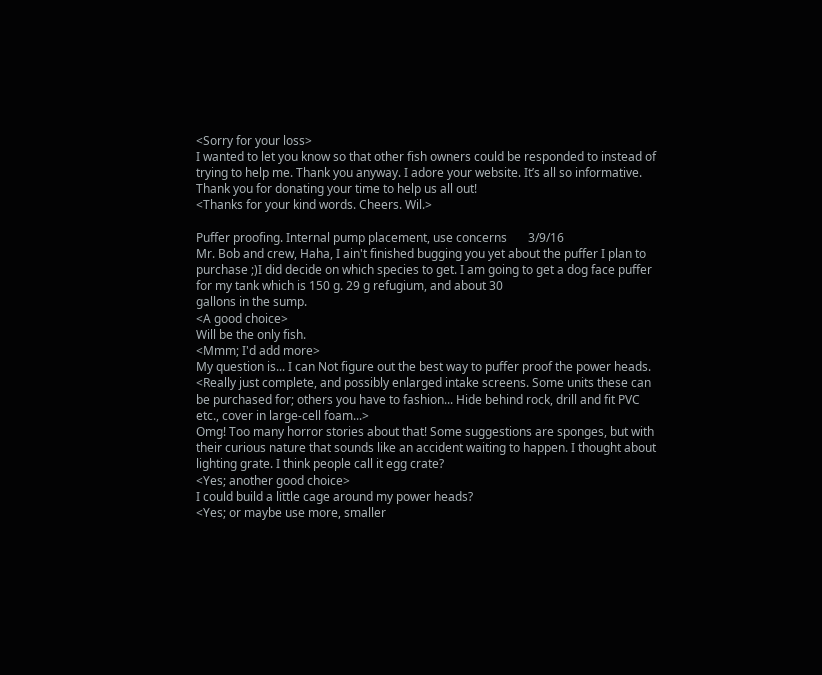<Sorry for your loss>
I wanted to let you know so that other fish owners could be responded to instead of trying to help me. Thank you anyway. I adore your website. It’s all so informative. Thank you for donating your time to help us all out!
<Thanks for your kind words. Cheers. Wil.>

Puffer proofing. Internal pump placement, use concerns       3/9/16
Mr. Bob and crew, Haha, I ain't finished bugging you yet about the puffer I plan to purchase ;)I did decide on which species to get. I am going to get a dog face puffer for my tank which is 150 g. 29 g refugium, and about 30
gallons in the sump.
<A good choice>
Will be the only fish.
<Mmm; I'd add more>
My question is... I can Not figure out the best way to puffer proof the power heads.
<Really just complete, and possibly enlarged intake screens. Some units these can be purchased for; others you have to fashion... Hide behind rock, drill and fit PVC etc., cover in large-cell foam...>
Omg! Too many horror stories about that! Some suggestions are sponges, but with their curious nature that sounds like an accident waiting to happen. I thought about lighting grate. I think people call it egg crate?
<Yes; another good choice>
I could build a little cage around my power heads?
<Yes; or maybe use more, smaller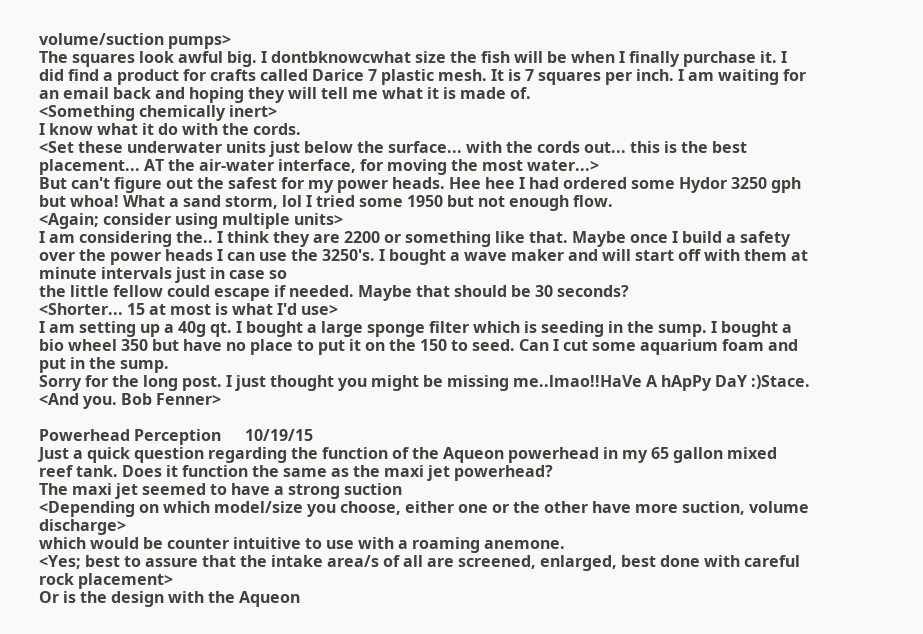volume/suction pumps>
The squares look awful big. I dontbknowcwhat size the fish will be when I finally purchase it. I did find a product for crafts called Darice 7 plastic mesh. It is 7 squares per inch. I am waiting for an email back and hoping they will tell me what it is made of.
<Something chemically inert>
I know what it do with the cords.
<Set these underwater units just below the surface... with the cords out... this is the best placement... AT the air-water interface, for moving the most water...>
But can't figure out the safest for my power heads. Hee hee I had ordered some Hydor 3250 gph but whoa! What a sand storm, lol I tried some 1950 but not enough flow.
<Again; consider using multiple units>
I am considering the.. I think they are 2200 or something like that. Maybe once I build a safety over the power heads I can use the 3250's. I bought a wave maker and will start off with them at minute intervals just in case so
the little fellow could escape if needed. Maybe that should be 30 seconds?
<Shorter... 15 at most is what I'd use>
I am setting up a 40g qt. I bought a large sponge filter which is seeding in the sump. I bought a bio wheel 350 but have no place to put it on the 150 to seed. Can I cut some aquarium foam and put in the sump.
Sorry for the long post. I just thought you might be missing me..lmao!!HaVe A hApPy DaY :)Stace.
<And you. Bob Fenner>

Powerhead Perception      10/19/15
Just a quick question regarding the function of the Aqueon powerhead in my 65 gallon mixed reef tank. Does it function the same as the maxi jet powerhead?
The maxi jet seemed to have a strong suction
<Depending on which model/size you choose, either one or the other have more suction, volume discharge>
which would be counter intuitive to use with a roaming anemone.
<Yes; best to assure that the intake area/s of all are screened, enlarged, best done with careful rock placement>
Or is the design with the Aqueon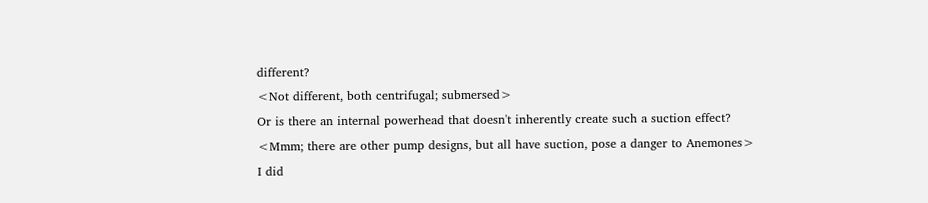different?
<Not different, both centrifugal; submersed>
Or is there an internal powerhead that doesn't inherently create such a suction effect?
<Mmm; there are other pump designs, but all have suction, pose a danger to Anemones>
I did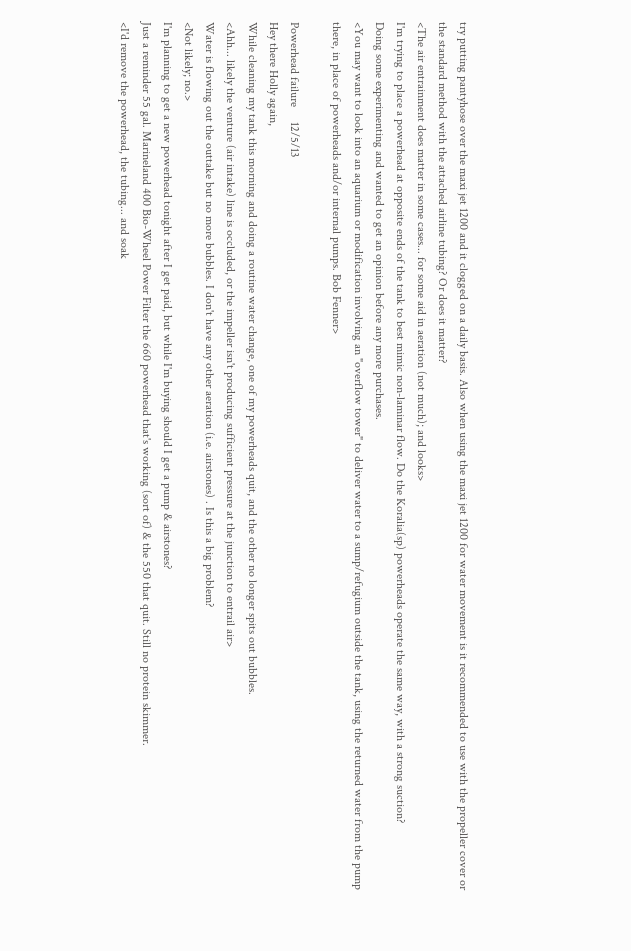try putting pantyhose over the maxi jet 1200 and it clogged on a daily basis. Also when using the maxi jet 1200 for water movement is it recommended to use with the propeller cover or the standard method with the attached airline tubing? Or does it matter?
<The air entrainment does matter in some cases... for some aid in aeration (not much); and looks>
I'm trying to place a powerhead at opposite ends of the tank to best mimic non-laminar flow. Do the Koralia(sp) powerheads operate the same way, with a strong suction?
Doing some experimenting and wanted to get an opinion before any more purchases.
<You may want to look into an aquarium or modification involving an "overflow tower" to deliver water to a sump/refugium outside the tank, using the returned water from the pump there, in place of powerheads and/or internal pumps. Bob Fenner>

Powerhead failure     12/5/13
Hey there Holly again,
While cleaning my tank this morning and doing a routine water change, one of my powerheads quit, and the other no longer spits out bubbles.
<Ahh... likely the venture (air intake) line is occluded, or the impeller isn't producing sufficient pressure at the junction to entrail air>
Water is flowing out the outtake but no more bubbles. I don't have any other aeration (i.e. airstones) . Is this a big problem?
<Not likely; no.>
I'm planning to get a new powerhead tonight after I get paid, but while I'm buying should I get a pump & airstones?
Just a reminder 55 gal. Marineland 400 Bio-Wheel Power Filter the 660 powerhead that's working (sort of) & the 550 that quit. Still no protein skimmer.
<I'd remove the powerhead, the tubing... and soak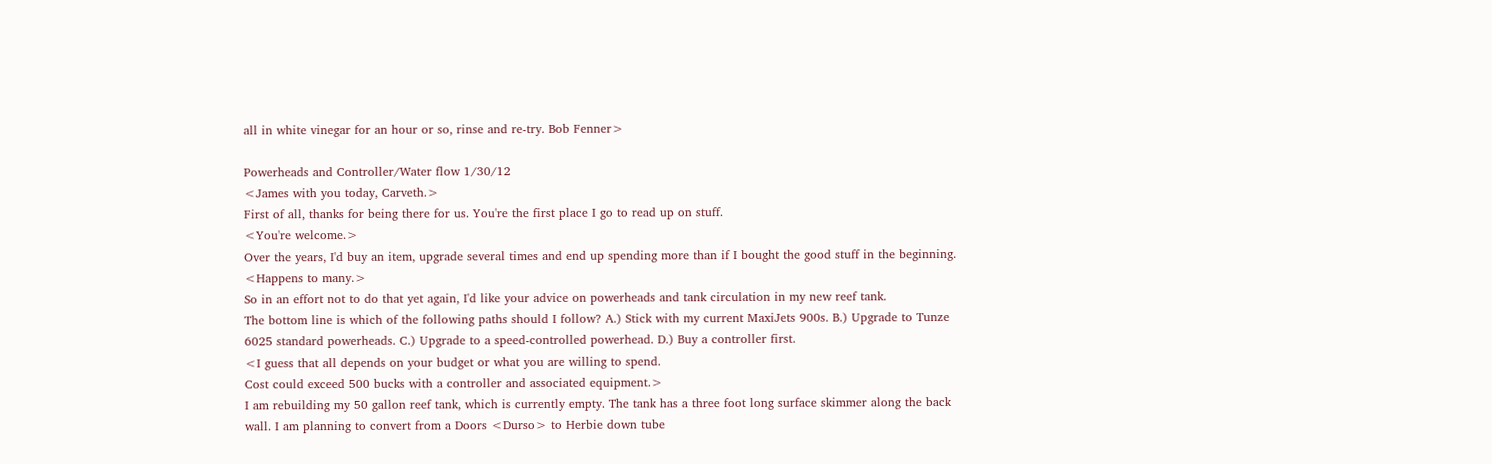all in white vinegar for an hour or so, rinse and re-try. Bob Fenner>

Powerheads and Controller/Water flow 1/30/12
<James with you today, Carveth.>
First of all, thanks for being there for us. You're the first place I go to read up on stuff.
<You're welcome.>
Over the years, I'd buy an item, upgrade several times and end up spending more than if I bought the good stuff in the beginning.
<Happens to many.>
So in an effort not to do that yet again, I'd like your advice on powerheads and tank circulation in my new reef tank.
The bottom line is which of the following paths should I follow? A.) Stick with my current MaxiJets 900s. B.) Upgrade to Tunze 6025 standard powerheads. C.) Upgrade to a speed-controlled powerhead. D.) Buy a controller first.
<I guess that all depends on your budget or what you are willing to spend.
Cost could exceed 500 bucks with a controller and associated equipment.>
I am rebuilding my 50 gallon reef tank, which is currently empty. The tank has a three foot long surface skimmer along the back wall. I am planning to convert from a Doors <Durso> to Herbie down tube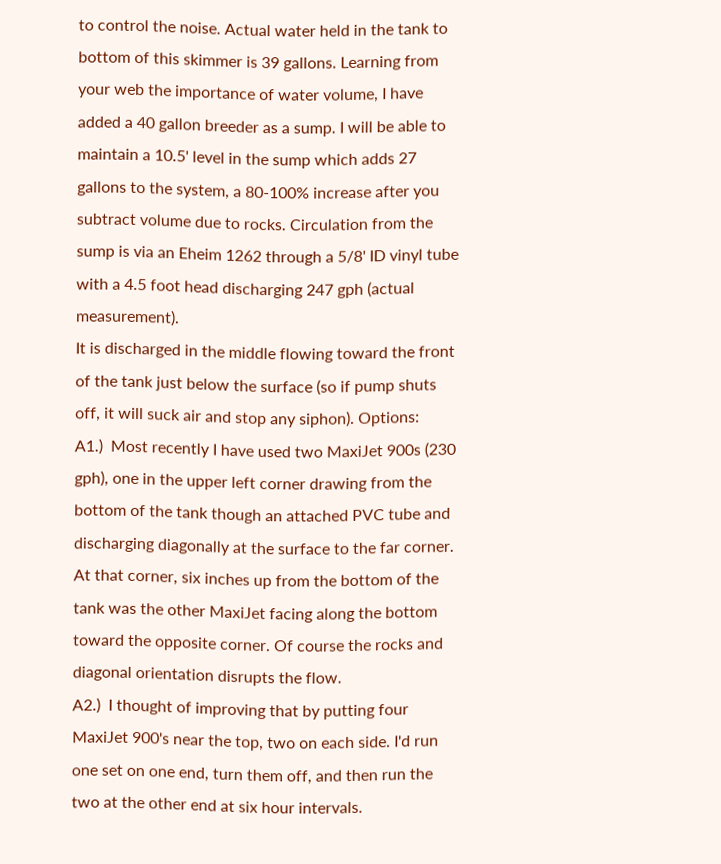to control the noise. Actual water held in the tank to bottom of this skimmer is 39 gallons. Learning from your web the importance of water volume, I have added a 40 gallon breeder as a sump. I will be able to maintain a 10.5' level in the sump which adds 27 gallons to the system, a 80-100% increase after you subtract volume due to rocks. Circulation from the sump is via an Eheim 1262 through a 5/8' ID vinyl tube with a 4.5 foot head discharging 247 gph (actual measurement).
It is discharged in the middle flowing toward the front of the tank just below the surface (so if pump shuts off, it will suck air and stop any siphon). Options:
A1.)  Most recently I have used two MaxiJet 900s (230 gph), one in the upper left corner drawing from the bottom of the tank though an attached PVC tube and discharging diagonally at the surface to the far corner. At that corner, six inches up from the bottom of the tank was the other MaxiJet facing along the bottom toward the opposite corner. Of course the rocks and diagonal orientation disrupts the flow.
A2.)  I thought of improving that by putting four MaxiJet 900's near the top, two on each side. I'd run one set on one end, turn them off, and then run the two at the other end at six hour intervals.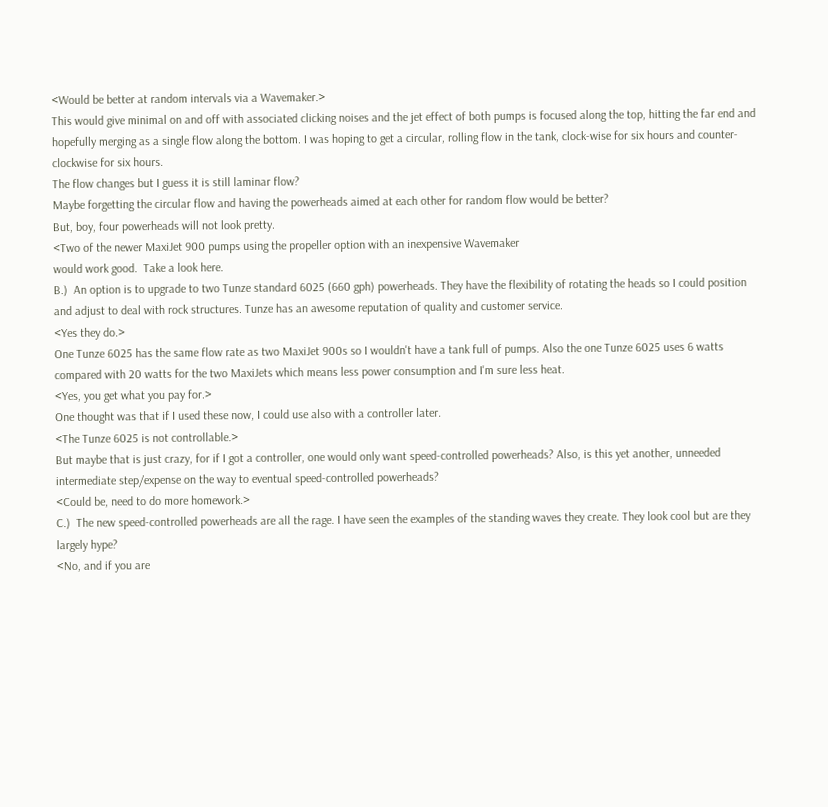<Would be better at random intervals via a Wavemaker.>
This would give minimal on and off with associated clicking noises and the jet effect of both pumps is focused along the top, hitting the far end and hopefully merging as a single flow along the bottom. I was hoping to get a circular, rolling flow in the tank, clock-wise for six hours and counter-clockwise for six hours.
The flow changes but I guess it is still laminar flow?
Maybe forgetting the circular flow and having the powerheads aimed at each other for random flow would be better?
But, boy, four powerheads will not look pretty.
<Two of the newer MaxiJet 900 pumps using the propeller option with an inexpensive Wavemaker
would work good.  Take a look here.
B.)  An option is to upgrade to two Tunze standard 6025 (660 gph) powerheads. They have the flexibility of rotating the heads so I could position and adjust to deal with rock structures. Tunze has an awesome reputation of quality and customer service.
<Yes they do.>
One Tunze 6025 has the same flow rate as two MaxiJet 900s so I wouldn't have a tank full of pumps. Also the one Tunze 6025 uses 6 watts compared with 20 watts for the two MaxiJets which means less power consumption and I'm sure less heat.
<Yes, you get what you pay for.>
One thought was that if I used these now, I could use also with a controller later.
<The Tunze 6025 is not controllable.>
But maybe that is just crazy, for if I got a controller, one would only want speed-controlled powerheads? Also, is this yet another, unneeded intermediate step/expense on the way to eventual speed-controlled powerheads?
<Could be, need to do more homework.>
C.)  The new speed-controlled powerheads are all the rage. I have seen the examples of the standing waves they create. They look cool but are they largely hype?
<No, and if you are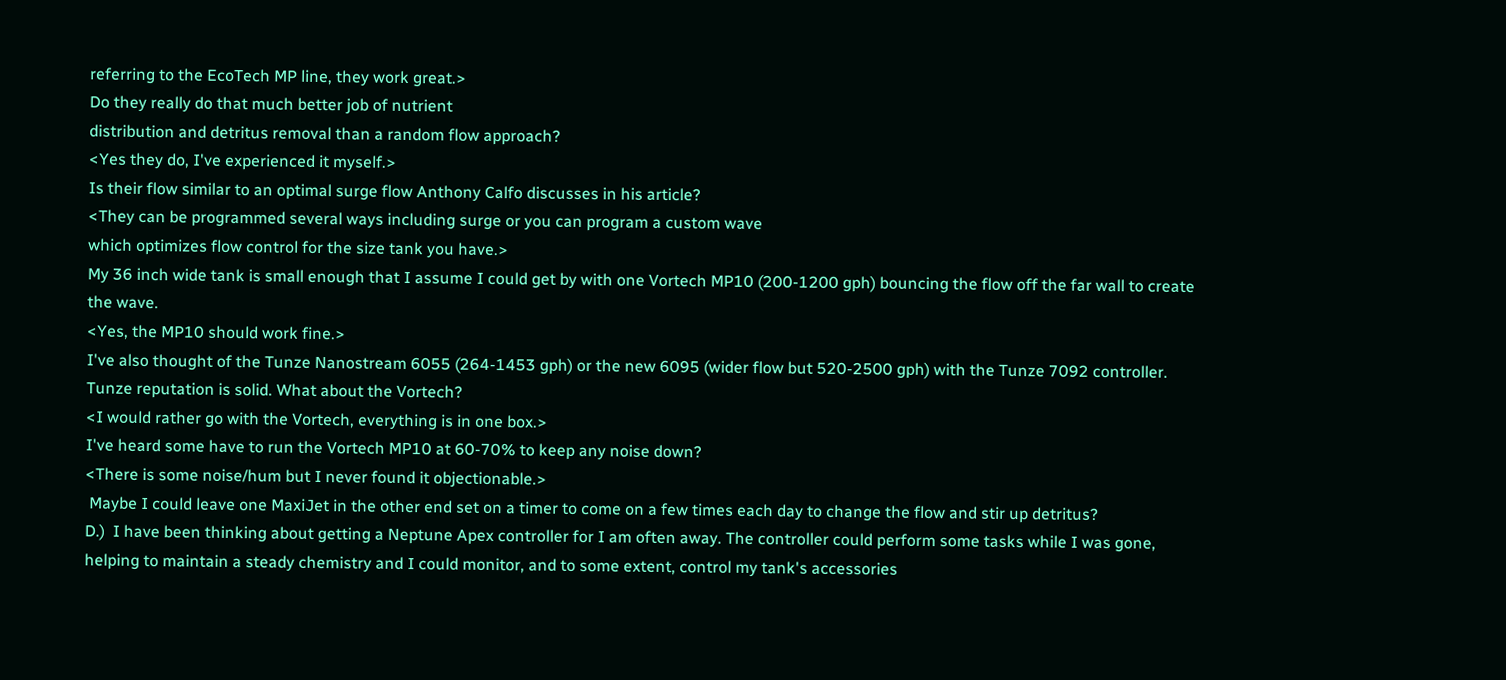referring to the EcoTech MP line, they work great.>
Do they really do that much better job of nutrient
distribution and detritus removal than a random flow approach?
<Yes they do, I've experienced it myself.>
Is their flow similar to an optimal surge flow Anthony Calfo discusses in his article?
<They can be programmed several ways including surge or you can program a custom wave
which optimizes flow control for the size tank you have.>
My 36 inch wide tank is small enough that I assume I could get by with one Vortech MP10 (200-1200 gph) bouncing the flow off the far wall to create the wave.
<Yes, the MP10 should work fine.>
I've also thought of the Tunze Nanostream 6055 (264-1453 gph) or the new 6095 (wider flow but 520-2500 gph) with the Tunze 7092 controller. Tunze reputation is solid. What about the Vortech?
<I would rather go with the Vortech, everything is in one box.>
I've heard some have to run the Vortech MP10 at 60-70% to keep any noise down?
<There is some noise/hum but I never found it objectionable.>
 Maybe I could leave one MaxiJet in the other end set on a timer to come on a few times each day to change the flow and stir up detritus?
D.)  I have been thinking about getting a Neptune Apex controller for I am often away. The controller could perform some tasks while I was gone, helping to maintain a steady chemistry and I could monitor, and to some extent, control my tank's accessories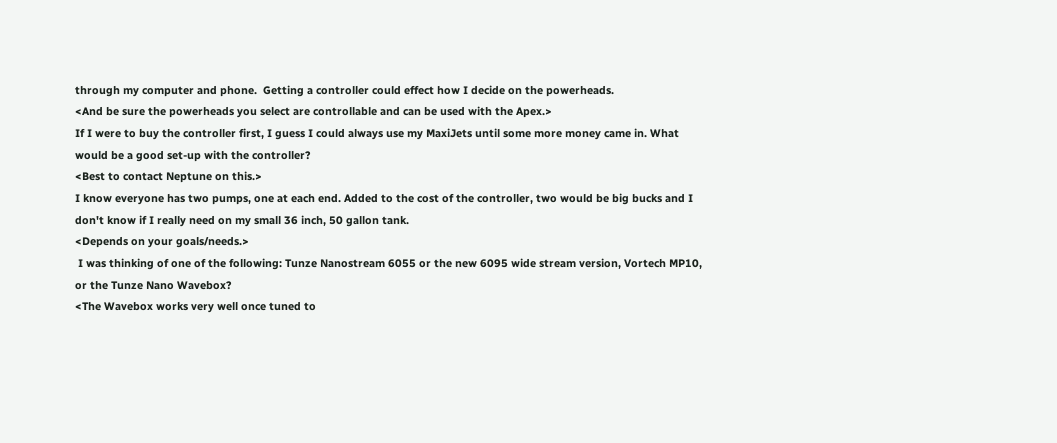through my computer and phone.  Getting a controller could effect how I decide on the powerheads.
<And be sure the powerheads you select are controllable and can be used with the Apex.>
If I were to buy the controller first, I guess I could always use my MaxiJets until some more money came in. What would be a good set-up with the controller?
<Best to contact Neptune on this.>
I know everyone has two pumps, one at each end. Added to the cost of the controller, two would be big bucks and I don't know if I really need on my small 36 inch, 50 gallon tank.
<Depends on your goals/needs.>
 I was thinking of one of the following: Tunze Nanostream 6055 or the new 6095 wide stream version, Vortech MP10, or the Tunze Nano Wavebox?
<The Wavebox works very well once tuned to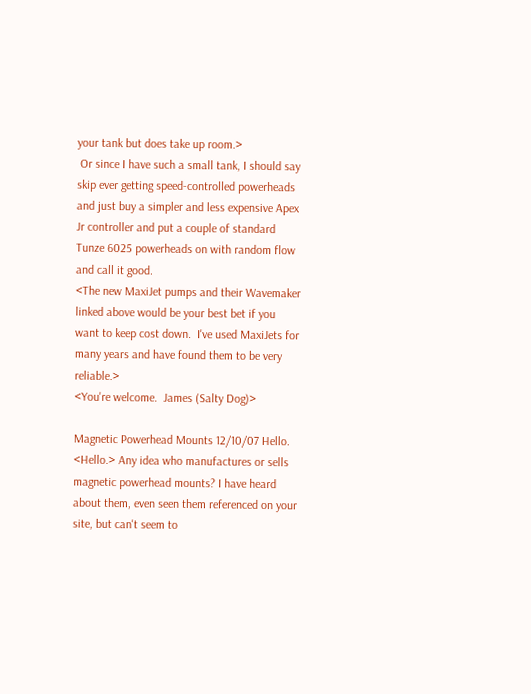your tank but does take up room.>
 Or since I have such a small tank, I should say skip ever getting speed-controlled powerheads and just buy a simpler and less expensive Apex Jr controller and put a couple of standard Tunze 6025 powerheads on with random flow and call it good.
<The new MaxiJet pumps and their Wavemaker linked above would be your best bet if you want to keep cost down.  I've used MaxiJets for many years and have found them to be very reliable.>
<You're welcome.  James (Salty Dog)>

Magnetic Powerhead Mounts 12/10/07 Hello. <Hello.> Any idea who manufactures or sells magnetic powerhead mounts? I have heard about them, even seen them referenced on your site, but can't seem to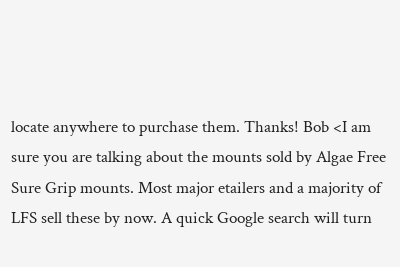locate anywhere to purchase them. Thanks! Bob <I am sure you are talking about the mounts sold by Algae Free Sure Grip mounts. Most major etailers and a majority of LFS sell these by now. A quick Google search will turn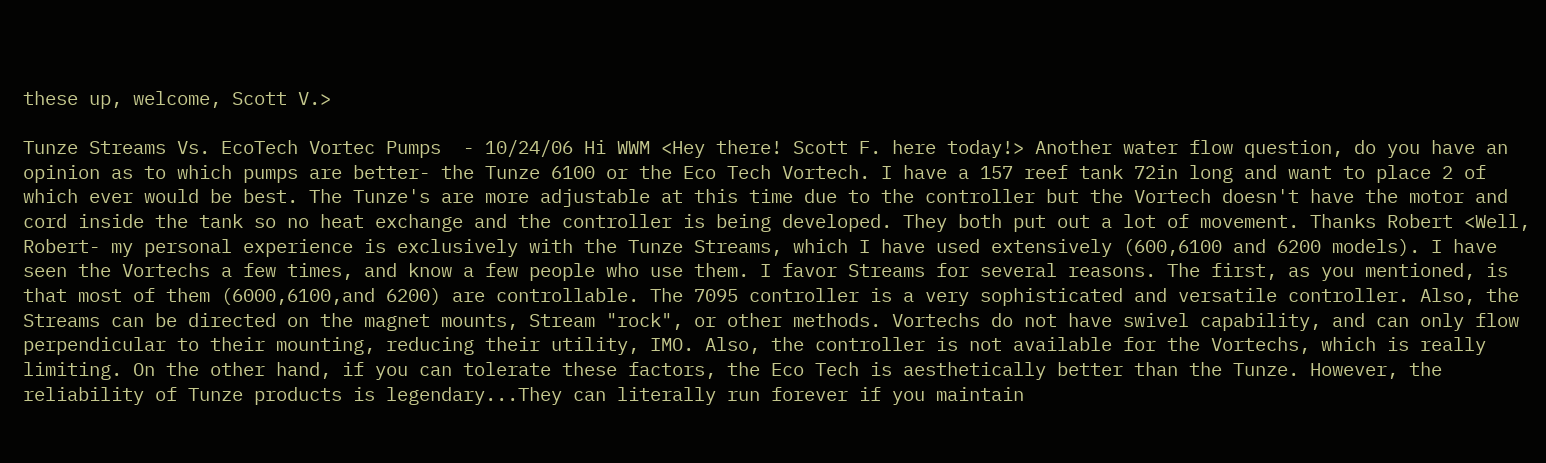these up, welcome, Scott V.>

Tunze Streams Vs. EcoTech Vortec Pumps  - 10/24/06 Hi WWM <Hey there! Scott F. here today!> Another water flow question, do you have an opinion as to which pumps are better- the Tunze 6100 or the Eco Tech Vortech. I have a 157 reef tank 72in long and want to place 2 of which ever would be best. The Tunze's are more adjustable at this time due to the controller but the Vortech doesn't have the motor and cord inside the tank so no heat exchange and the controller is being developed. They both put out a lot of movement. Thanks Robert <Well, Robert- my personal experience is exclusively with the Tunze Streams, which I have used extensively (600,6100 and 6200 models). I have seen the Vortechs a few times, and know a few people who use them. I favor Streams for several reasons. The first, as you mentioned, is that most of them (6000,6100,and 6200) are controllable. The 7095 controller is a very sophisticated and versatile controller. Also, the Streams can be directed on the magnet mounts, Stream "rock", or other methods. Vortechs do not have swivel capability, and can only flow perpendicular to their mounting, reducing their utility, IMO. Also, the controller is not available for the Vortechs, which is really limiting. On the other hand, if you can tolerate these factors, the Eco Tech is aesthetically better than the Tunze. However, the reliability of Tunze products is legendary...They can literally run forever if you maintain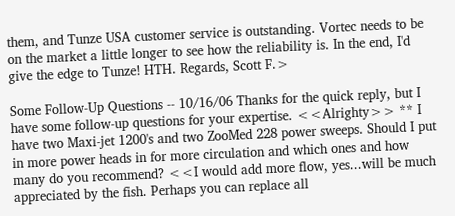them, and Tunze USA customer service is outstanding. Vortec needs to be on the market a little longer to see how the reliability is. In the end, I'd give the edge to Tunze! HTH. Regards, Scott F.>

Some Follow-Up Questions -- 10/16/06 Thanks for the quick reply, but I have some follow-up questions for your expertise. <<Alrighty>> ** I have two Maxi-jet 1200's and two ZooMed 228 power sweeps. Should I put in more power heads in for more circulation and which ones and how many do you recommend? <<I would add more flow, yes...will be much appreciated by the fish. Perhaps you can replace all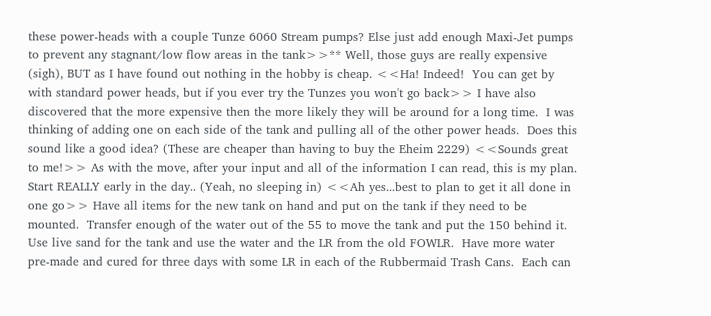these power-heads with a couple Tunze 6060 Stream pumps? Else just add enough Maxi-Jet pumps to prevent any stagnant/low flow areas in the tank>>** Well, those guys are really expensive (sigh), BUT as I have found out nothing in the hobby is cheap. <<Ha! Indeed!  You can get by with standard power heads, but if you ever try the Tunzes you won't go back>> I have also discovered that the more expensive then the more likely they will be around for a long time.  I was thinking of adding one on each side of the tank and pulling all of the other power heads.  Does this sound like a good idea? (These are cheaper than having to buy the Eheim 2229) <<Sounds great to me!>> As with the move, after your input and all of the information I can read, this is my plan. Start REALLY early in the day.. (Yeah, no sleeping in) <<Ah yes...best to plan to get it all done in one go>> Have all items for the new tank on hand and put on the tank if they need to be mounted.  Transfer enough of the water out of the 55 to move the tank and put the 150 behind it.  Use live sand for the tank and use the water and the LR from the old FOWLR.  Have more water pre-made and cured for three days with some LR in each of the Rubbermaid Trash Cans.  Each can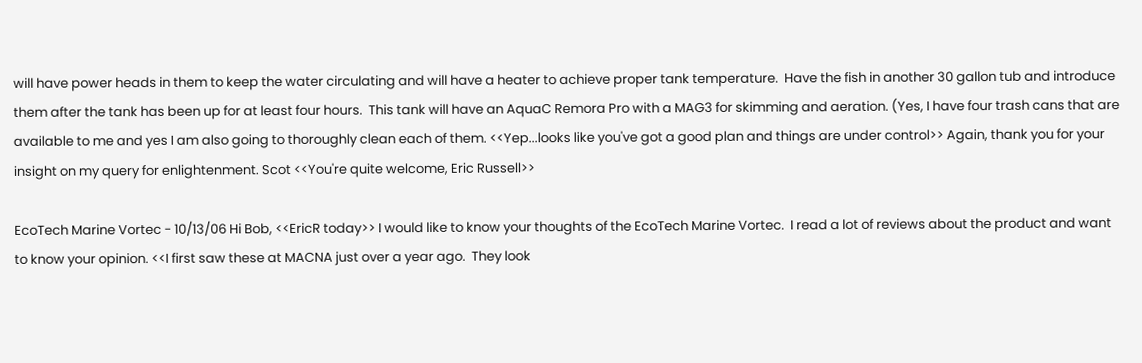will have power heads in them to keep the water circulating and will have a heater to achieve proper tank temperature.  Have the fish in another 30 gallon tub and introduce them after the tank has been up for at least four hours.  This tank will have an AquaC Remora Pro with a MAG3 for skimming and aeration. (Yes, I have four trash cans that are available to me and yes I am also going to thoroughly clean each of them. <<Yep...looks like you've got a good plan and things are under control>> Again, thank you for your insight on my query for enlightenment. Scot <<You're quite welcome, Eric Russell>>

EcoTech Marine Vortec - 10/13/06 Hi Bob, <<EricR today>> I would like to know your thoughts of the EcoTech Marine Vortec.  I read a lot of reviews about the product and want to know your opinion. <<I first saw these at MACNA just over a year ago.  They look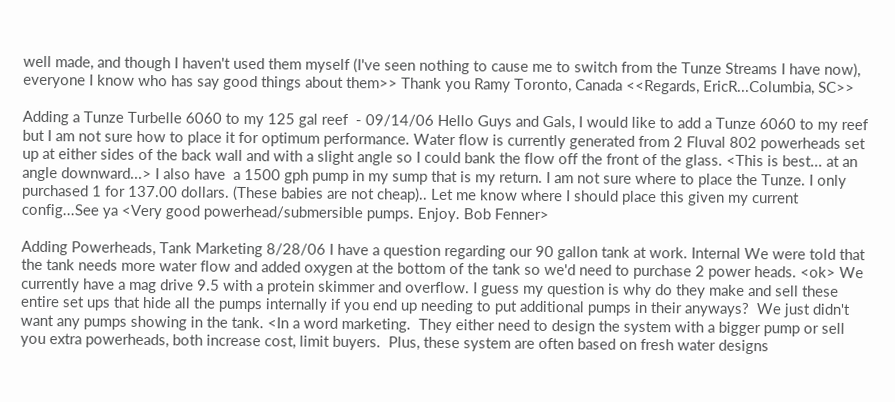well made, and though I haven't used them myself (I've seen nothing to cause me to switch from the Tunze Streams I have now), everyone I know who has say good things about them>> Thank you Ramy Toronto, Canada <<Regards, EricR...Columbia, SC>>

Adding a Tunze Turbelle 6060 to my 125 gal reef  - 09/14/06 Hello Guys and Gals, I would like to add a Tunze 6060 to my reef but I am not sure how to place it for optimum performance. Water flow is currently generated from 2 Fluval 802 powerheads set up at either sides of the back wall and with a slight angle so I could bank the flow off the front of the glass. <This is best... at an angle downward...> I also have  a 1500 gph pump in my sump that is my return. I am not sure where to place the Tunze. I only purchased 1 for 137.00 dollars. (These babies are not cheap).. Let me know where I should place this given my current config...See ya <Very good powerhead/submersible pumps. Enjoy. Bob Fenner>

Adding Powerheads, Tank Marketing 8/28/06 I have a question regarding our 90 gallon tank at work. Internal We were told that the tank needs more water flow and added oxygen at the bottom of the tank so we'd need to purchase 2 power heads. <ok> We currently have a mag drive 9.5 with a protein skimmer and overflow. I guess my question is why do they make and sell these entire set ups that hide all the pumps internally if you end up needing to put additional pumps in their anyways?  We just didn't want any pumps showing in the tank. <In a word marketing.  They either need to design the system with a bigger pump or sell you extra powerheads, both increase cost, limit buyers.  Plus, these system are often based on fresh water designs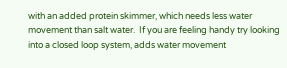with an added protein skimmer, which needs less water movement than salt water.  If you are feeling handy try looking into a closed loop system, adds water movement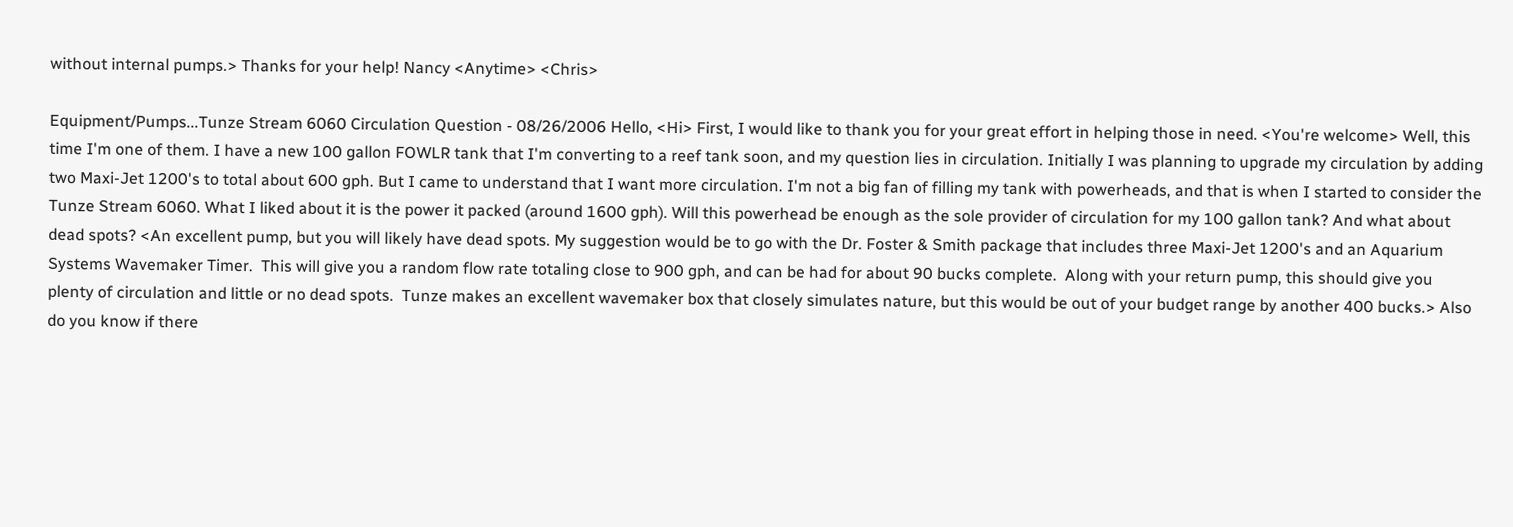without internal pumps.> Thanks for your help! Nancy <Anytime> <Chris>

Equipment/Pumps...Tunze Stream 6060 Circulation Question - 08/26/2006 Hello, <Hi> First, I would like to thank you for your great effort in helping those in need. <You're welcome> Well, this time I'm one of them. I have a new 100 gallon FOWLR tank that I'm converting to a reef tank soon, and my question lies in circulation. Initially I was planning to upgrade my circulation by adding two Maxi-Jet 1200's to total about 600 gph. But I came to understand that I want more circulation. I'm not a big fan of filling my tank with powerheads, and that is when I started to consider the Tunze Stream 6060. What I liked about it is the power it packed (around 1600 gph). Will this powerhead be enough as the sole provider of circulation for my 100 gallon tank? And what about dead spots? <An excellent pump, but you will likely have dead spots. My suggestion would be to go with the Dr. Foster & Smith package that includes three Maxi-Jet 1200's and an Aquarium Systems Wavemaker Timer.  This will give you a random flow rate totaling close to 900 gph, and can be had for about 90 bucks complete.  Along with your return pump, this should give you plenty of circulation and little or no dead spots.  Tunze makes an excellent wavemaker box that closely simulates nature, but this would be out of your budget range by another 400 bucks.> Also do you know if there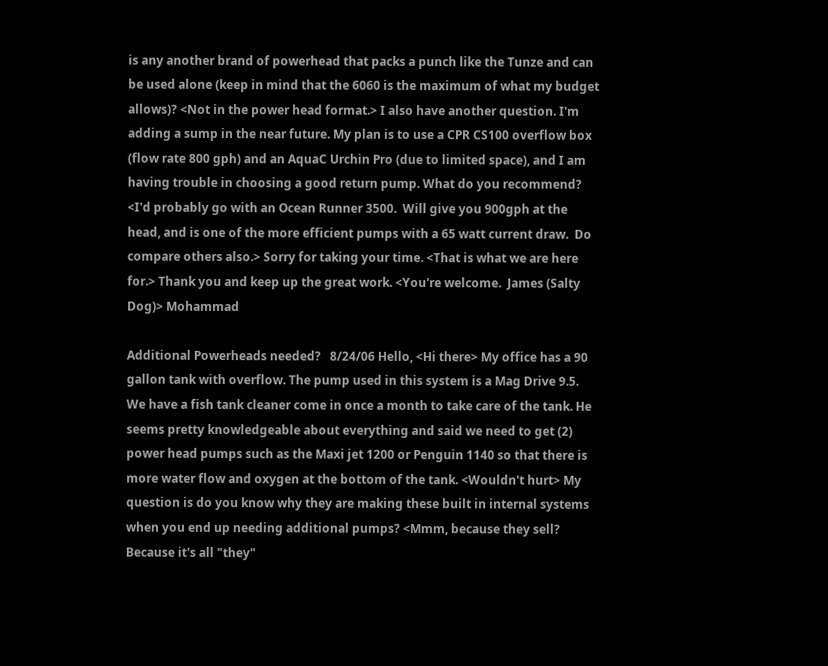is any another brand of powerhead that packs a punch like the Tunze and can be used alone (keep in mind that the 6060 is the maximum of what my budget allows)? <Not in the power head format.> I also have another question. I'm adding a sump in the near future. My plan is to use a CPR CS100 overflow box (flow rate 800 gph) and an AquaC Urchin Pro (due to limited space), and I am having trouble in choosing a good return pump. What do you recommend? <I'd probably go with an Ocean Runner 3500.  Will give you 900gph at the head, and is one of the more efficient pumps with a 65 watt current draw.  Do compare others also.> Sorry for taking your time. <That is what we are here for.> Thank you and keep up the great work. <You're welcome.  James (Salty Dog)> Mohammad

Additional Powerheads needed?   8/24/06 Hello, <Hi there> My office has a 90 gallon tank with overflow. The pump used in this system is a Mag Drive 9.5. We have a fish tank cleaner come in once a month to take care of the tank. He seems pretty knowledgeable about everything and said we need to get (2) power head pumps such as the Maxi jet 1200 or Penguin 1140 so that there is more water flow and oxygen at the bottom of the tank. <Wouldn't hurt> My question is do you know why they are making these built in internal systems when you end up needing additional pumps? <Mmm, because they sell? Because it's all "they"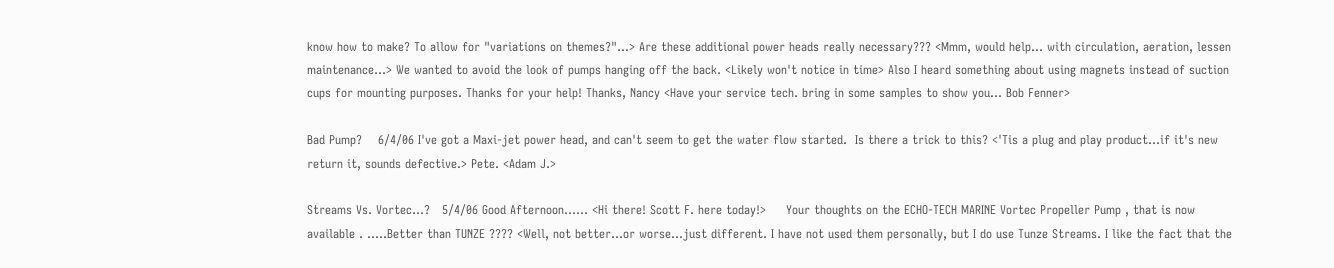know how to make? To allow for "variations on themes?"...> Are these additional power heads really necessary??? <Mmm, would help... with circulation, aeration, lessen maintenance...> We wanted to avoid the look of pumps hanging off the back. <Likely won't notice in time> Also I heard something about using magnets instead of suction cups for mounting purposes. Thanks for your help! Thanks, Nancy <Have your service tech. bring in some samples to show you... Bob Fenner>

Bad Pump?    6/4/06 I've got a Maxi-jet power head, and can't seem to get the water flow started.  Is there a trick to this? <'Tis a plug and play product...if it's new return it, sounds defective.> Pete. <Adam J.>

Streams Vs. Vortec...?   5/4/06 Good Afternoon...... <Hi there! Scott F. here today!>     Your thoughts on the ECHO-TECH MARINE Vortec Propeller Pump , that is now available . .....Better than TUNZE ???? <Well, not better...or worse...just different. I have not used them personally, but I do use Tunze Streams. I like the fact that the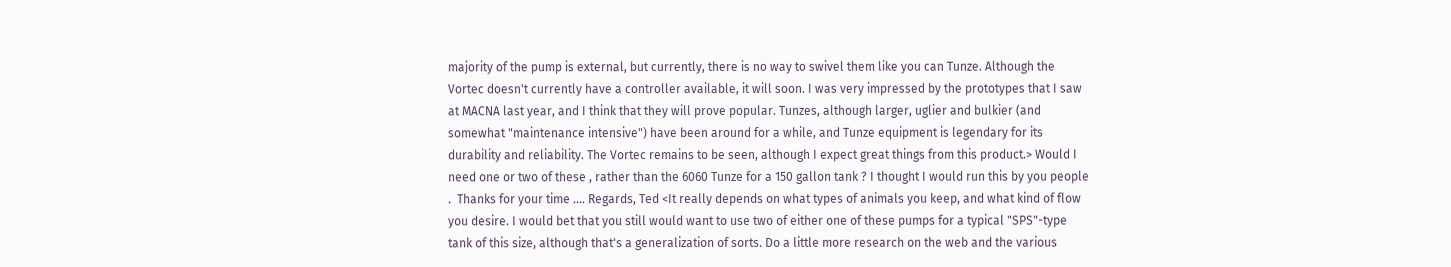majority of the pump is external, but currently, there is no way to swivel them like you can Tunze. Although the Vortec doesn't currently have a controller available, it will soon. I was very impressed by the prototypes that I saw at MACNA last year, and I think that they will prove popular. Tunzes, although larger, uglier and bulkier (and somewhat "maintenance intensive") have been around for a while, and Tunze equipment is legendary for its durability and reliability. The Vortec remains to be seen, although I expect great things from this product.> Would I need one or two of these , rather than the 6060 Tunze for a 150 gallon tank ? I thought I would run this by you people .  Thanks for your time .... Regards, Ted <It really depends on what types of animals you keep, and what kind of flow you desire. I would bet that you still would want to use two of either one of these pumps for a typical "SPS"-type tank of this size, although that's a generalization of sorts. Do a little more research on the web and the various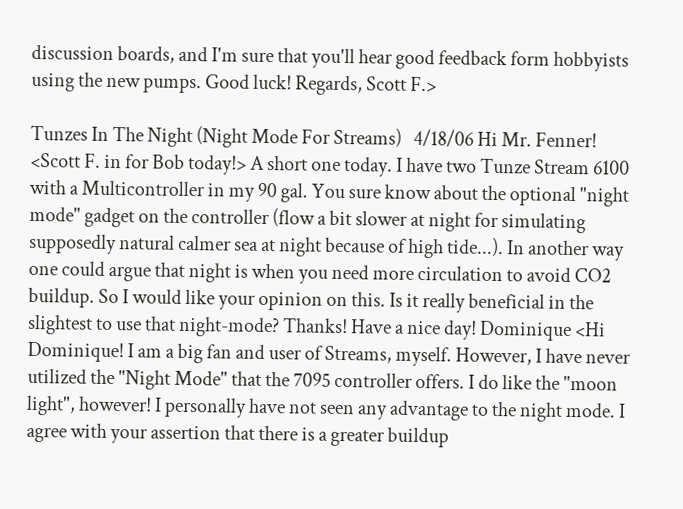discussion boards, and I'm sure that you'll hear good feedback form hobbyists using the new pumps. Good luck! Regards, Scott F.>

Tunzes In The Night (Night Mode For Streams)   4/18/06 Hi Mr. Fenner! <Scott F. in for Bob today!> A short one today. I have two Tunze Stream 6100 with a Multicontroller in my 90 gal. You sure know about the optional "night mode" gadget on the controller (flow a bit slower at night for simulating supposedly natural calmer sea at night because of high tide...). In another way one could argue that night is when you need more circulation to avoid CO2 buildup. So I would like your opinion on this. Is it really beneficial in the slightest to use that night-mode? Thanks! Have a nice day! Dominique <Hi Dominique! I am a big fan and user of Streams, myself. However, I have never utilized the "Night Mode" that the 7095 controller offers. I do like the "moon light", however! I personally have not seen any advantage to the night mode. I agree with your assertion that there is a greater buildup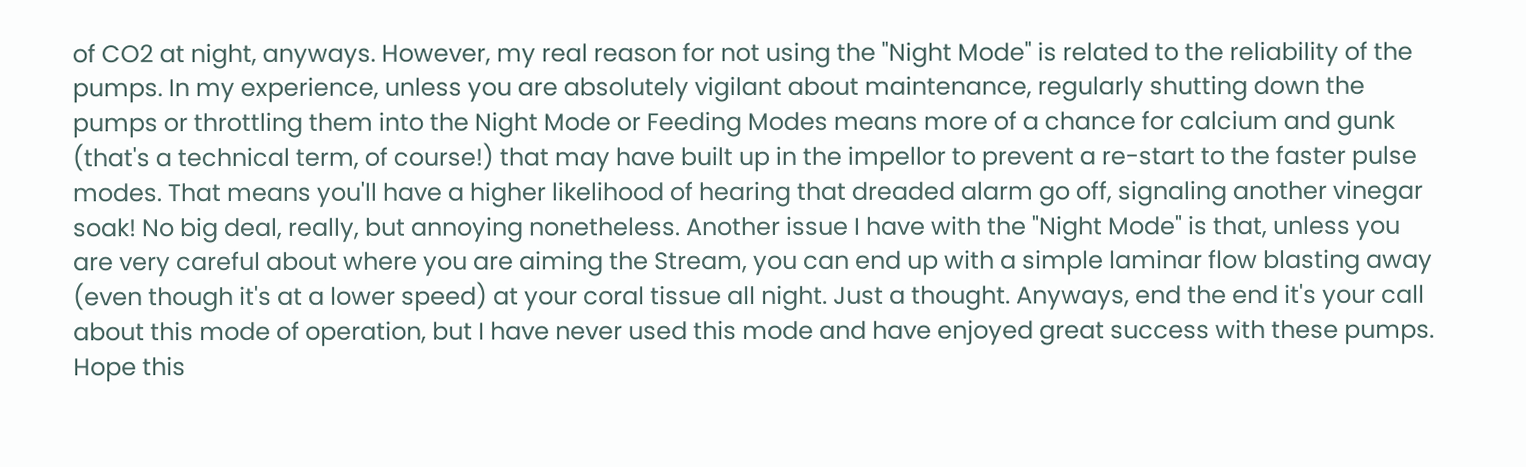of CO2 at night, anyways. However, my real reason for not using the "Night Mode" is related to the reliability of the pumps. In my experience, unless you are absolutely vigilant about maintenance, regularly shutting down the pumps or throttling them into the Night Mode or Feeding Modes means more of a chance for calcium and gunk (that's a technical term, of course!) that may have built up in the impellor to prevent a re-start to the faster pulse modes. That means you'll have a higher likelihood of hearing that dreaded alarm go off, signaling another vinegar soak! No big deal, really, but annoying nonetheless. Another issue I have with the "Night Mode" is that, unless you are very careful about where you are aiming the Stream, you can end up with a simple laminar flow blasting away (even though it's at a lower speed) at your coral tissue all night. Just a thought. Anyways, end the end it's your call about this mode of operation, but I have never used this mode and have enjoyed great success with these pumps. Hope this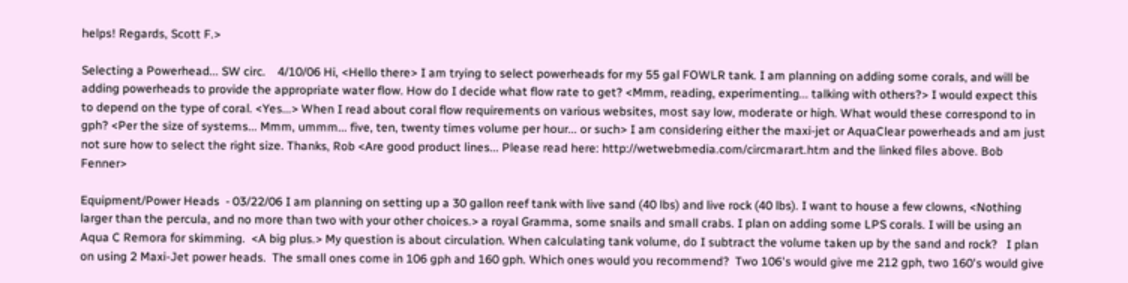helps! Regards, Scott F.>

Selecting a Powerhead... SW circ.    4/10/06 Hi, <Hello there> I am trying to select powerheads for my 55 gal FOWLR tank. I am planning on adding some corals, and will be adding powerheads to provide the appropriate water flow. How do I decide what flow rate to get? <Mmm, reading, experimenting... talking with others?> I would expect this to depend on the type of coral. <Yes...> When I read about coral flow requirements on various websites, most say low, moderate or high. What would these correspond to in gph? <Per the size of systems... Mmm, ummm... five, ten, twenty times volume per hour... or such> I am considering either the maxi-jet or AquaClear powerheads and am just not sure how to select the right size. Thanks, Rob <Are good product lines... Please read here: http://wetwebmedia.com/circmarart.htm and the linked files above. Bob Fenner>

Equipment/Power Heads  - 03/22/06 I am planning on setting up a 30 gallon reef tank with live sand (40 lbs) and live rock (40 lbs). I want to house a few clowns, <Nothing larger than the percula, and no more than two with your other choices.> a royal Gramma, some snails and small crabs. I plan on adding some LPS corals. I will be using an Aqua C Remora for skimming.  <A big plus.> My question is about circulation. When calculating tank volume, do I subtract the volume taken up by the sand and rock?   I plan on using 2 Maxi-Jet power heads.  The small ones come in 106 gph and 160 gph. Which ones would you recommend?  Two 106's would give me 212 gph, two 160's would give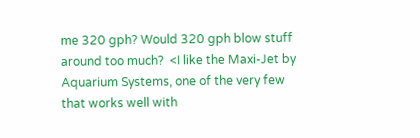me 320 gph? Would 320 gph blow stuff around too much?  <I like the Maxi-Jet by Aquarium Systems, one of the very few that works well with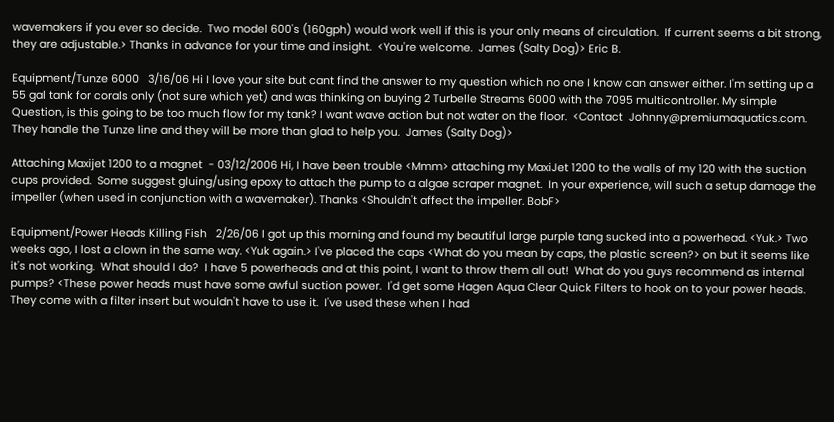wavemakers if you ever so decide.  Two model 600's (160gph) would work well if this is your only means of circulation.  If current seems a bit strong, they are adjustable.> Thanks in advance for your time and insight.  <You're welcome.  James (Salty Dog)> Eric B.

Equipment/Tunze 6000   3/16/06 Hi I love your site but cant find the answer to my question which no one I know can answer either. I'm setting up a 55 gal tank for corals only (not sure which yet) and was thinking on buying 2 Turbelle Streams 6000 with the 7095 multicontroller. My simple Question, is this going to be too much flow for my tank? I want wave action but not water on the floor.  <Contact  Johnny@premiumaquatics.com.  They handle the Tunze line and they will be more than glad to help you.  James (Salty Dog)>

Attaching Maxijet 1200 to a magnet  - 03/12/2006 Hi, I have been trouble <Mmm> attaching my MaxiJet 1200 to the walls of my 120 with the suction cups provided.  Some suggest gluing/using epoxy to attach the pump to a algae scraper magnet.  In your experience, will such a setup damage the impeller (when used in conjunction with a wavemaker). Thanks <Shouldn't affect the impeller. BobF>

Equipment/Power Heads Killing Fish   2/26/06 I got up this morning and found my beautiful large purple tang sucked into a powerhead. <Yuk.> Two weeks ago, I lost a clown in the same way. <Yuk again.> I've placed the caps <What do you mean by caps, the plastic screen?> on but it seems like it's not working.  What should I do?  I have 5 powerheads and at this point, I want to throw them all out!  What do you guys recommend as internal pumps? <These power heads must have some awful suction power.  I'd get some Hagen Aqua Clear Quick Filters to hook on to your power heads.  They come with a filter insert but wouldn't have to use it.  I've used these when I had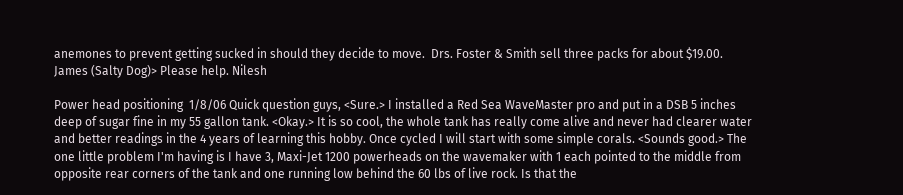anemones to prevent getting sucked in should they decide to move.  Drs. Foster & Smith sell three packs for about $19.00.  James (Salty Dog)> Please help. Nilesh

Power head positioning  1/8/06 Quick question guys, <Sure.> I installed a Red Sea WaveMaster pro and put in a DSB 5 inches deep of sugar fine in my 55 gallon tank. <Okay.> It is so cool, the whole tank has really come alive and never had clearer water and better readings in the 4 years of learning this hobby. Once cycled I will start with some simple corals. <Sounds good.> The one little problem I'm having is I have 3, Maxi-Jet 1200 powerheads on the wavemaker with 1 each pointed to the middle from opposite rear corners of the tank and one running low behind the 60 lbs of live rock. Is that the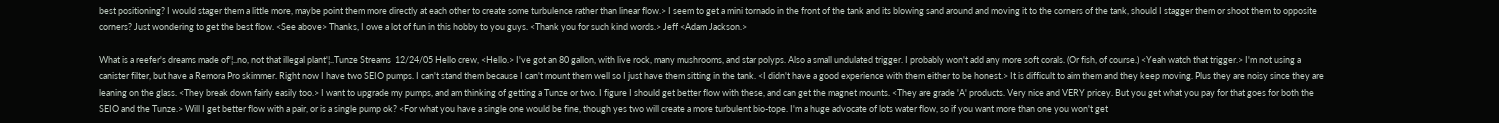best positioning? I would stager them a little more, maybe point them more directly at each other to create some turbulence rather than linear flow.> I seem to get a mini tornado in the front of the tank and its blowing sand around and moving it to the corners of the tank, should I stagger them or shoot them to opposite corners? Just wondering to get the best flow. <See above> Thanks, I owe a lot of fun in this hobby to you guys. <Thank you for such kind words.> Jeff <Adam Jackson.>

What is a reefer's dreams made of'¦..no, not that illegal plant'¦..Tunze Streams  12/24/05 Hello crew, <Hello.> I've got an 80 gallon, with live rock, many mushrooms, and star polyps. Also a small undulated trigger. I probably won't add any more soft corals. (Or fish, of course.) <Yeah watch that trigger.> I'm not using a canister filter, but have a Remora Pro skimmer. Right now I have two SEIO pumps. I can't stand them because I can't mount them well so I just have them sitting in the tank. <I didn't have a good experience with them either to be honest.> It is difficult to aim them and they keep moving. Plus they are noisy since they are leaning on the glass. <They break down fairly easily too.> I want to upgrade my pumps, and am thinking of getting a Tunze or two. I figure I should get better flow with these, and can get the magnet mounts. <They are grade 'A' products. Very nice and VERY pricey. But you get what you pay for that goes for both the SEIO and the Tunze.> Will I get better flow with a pair, or is a single pump ok? <For what you have a single one would be fine, though yes two will create a more turbulent bio-tope. I'm a huge advocate of lots water flow, so if you want more than one you won't get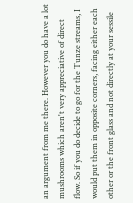an argument from me there. However you do have a lot mushrooms which aren't very appreciative of direct flow. So if you do decide to go for the Tunze streams, I would put them in opposite corners, facing either each other or the front glass and not directly at your sessile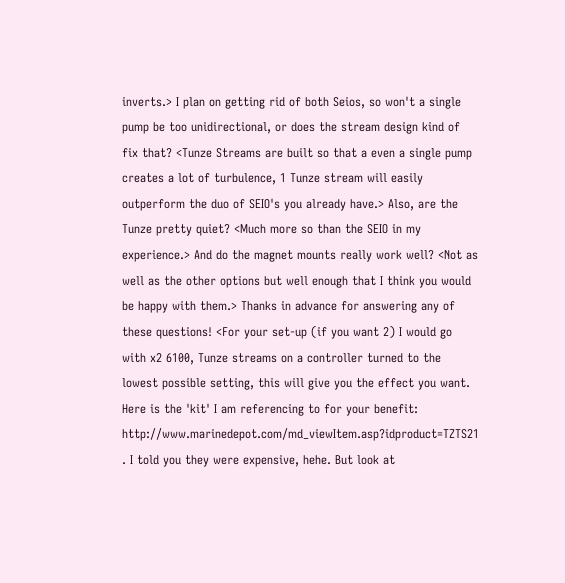inverts.> I plan on getting rid of both Seios, so won't a single pump be too unidirectional, or does the stream design kind of fix that? <Tunze Streams are built so that a even a single pump creates a lot of turbulence, 1 Tunze stream will easily outperform the duo of SEIO's you already have.> Also, are the Tunze pretty quiet? <Much more so than the SEIO in my experience.> And do the magnet mounts really work well? <Not as well as the other options but well enough that I think you would be happy with them.> Thanks in advance for answering any of these questions! <For your set-up (if you want 2) I would go with x2 6100, Tunze streams on a controller turned to the lowest possible setting, this will give you the effect you want. Here is the 'kit' I am referencing to for your benefit: http://www.marinedepot.com/md_viewItem.asp?idproduct=TZTS21 . I told you they were expensive, hehe. But look at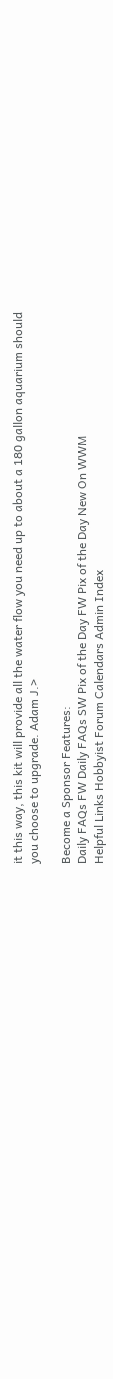it this way, this kit will provide all the water flow you need up to about a 180 gallon aquarium should you choose to upgrade. Adam J.>

Become a Sponsor Features:
Daily FAQs FW Daily FAQs SW Pix of the Day FW Pix of the Day New On WWM
Helpful Links Hobbyist Forum Calendars Admin Index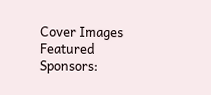Cover Images
Featured Sponsors: